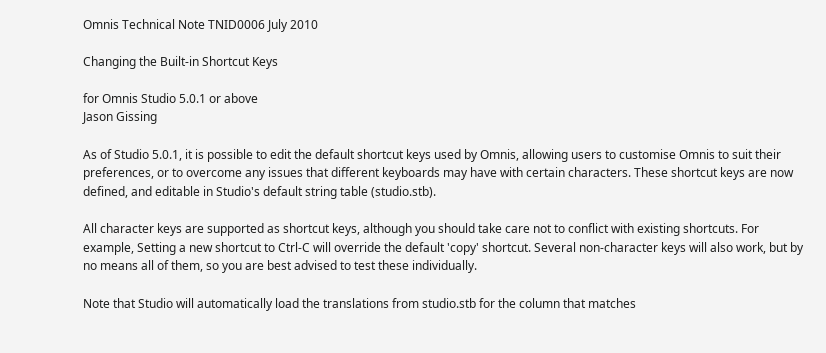Omnis Technical Note TNID0006 July 2010

Changing the Built-in Shortcut Keys

for Omnis Studio 5.0.1 or above
Jason Gissing

As of Studio 5.0.1, it is possible to edit the default shortcut keys used by Omnis, allowing users to customise Omnis to suit their preferences, or to overcome any issues that different keyboards may have with certain characters. These shortcut keys are now defined, and editable in Studio's default string table (studio.stb).

All character keys are supported as shortcut keys, although you should take care not to conflict with existing shortcuts. For example, Setting a new shortcut to Ctrl-C will override the default 'copy' shortcut. Several non-character keys will also work, but by no means all of them, so you are best advised to test these individually.

Note that Studio will automatically load the translations from studio.stb for the column that matches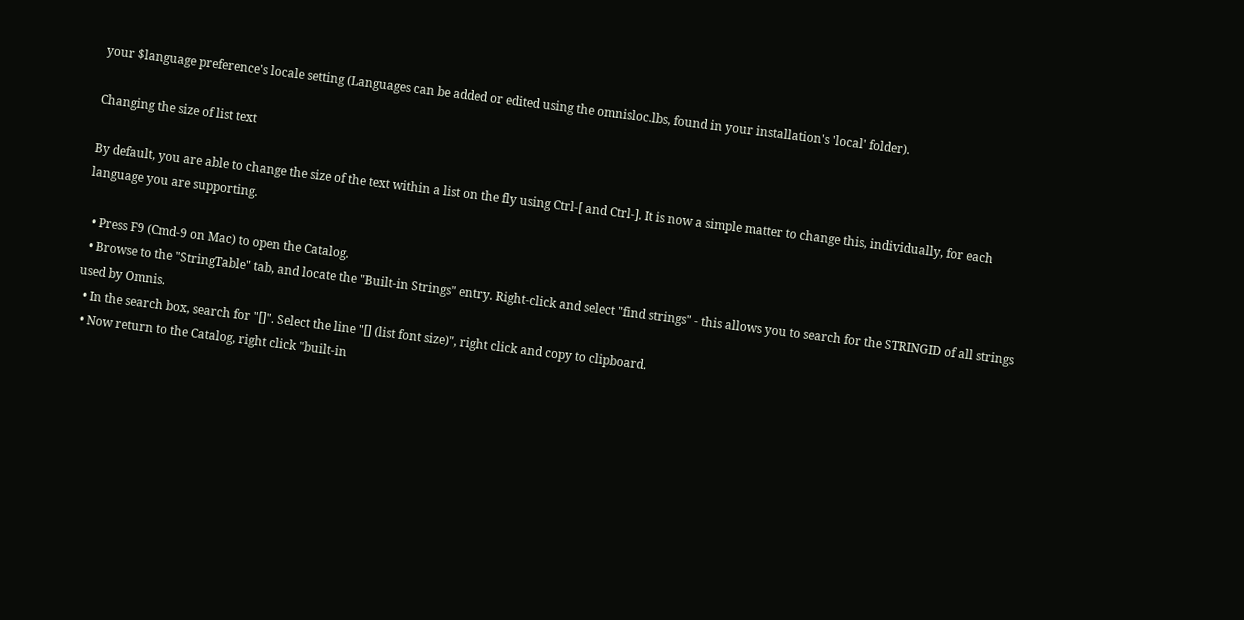your $language preference's locale setting (Languages can be added or edited using the omnisloc.lbs, found in your installation's 'local' folder).

Changing the size of list text

By default, you are able to change the size of the text within a list on the fly using Ctrl-[ and Ctrl-]. It is now a simple matter to change this, individually, for each language you are supporting.

  • Press F9 (Cmd-9 on Mac) to open the Catalog.
  • Browse to the "StringTable" tab, and locate the "Built-in Strings" entry. Right-click and select "find strings" - this allows you to search for the STRINGID of all strings used by Omnis.
  • In the search box, search for "[]". Select the line "[] (list font size)", right click and copy to clipboard.
  • Now return to the Catalog, right click "built-in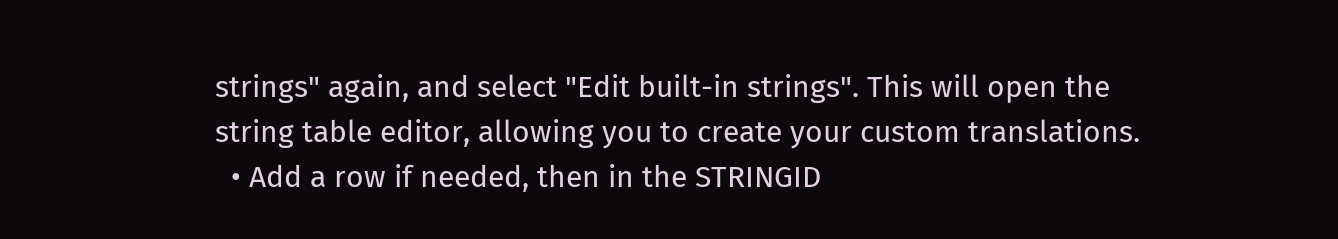strings" again, and select "Edit built-in strings". This will open the string table editor, allowing you to create your custom translations.
  • Add a row if needed, then in the STRINGID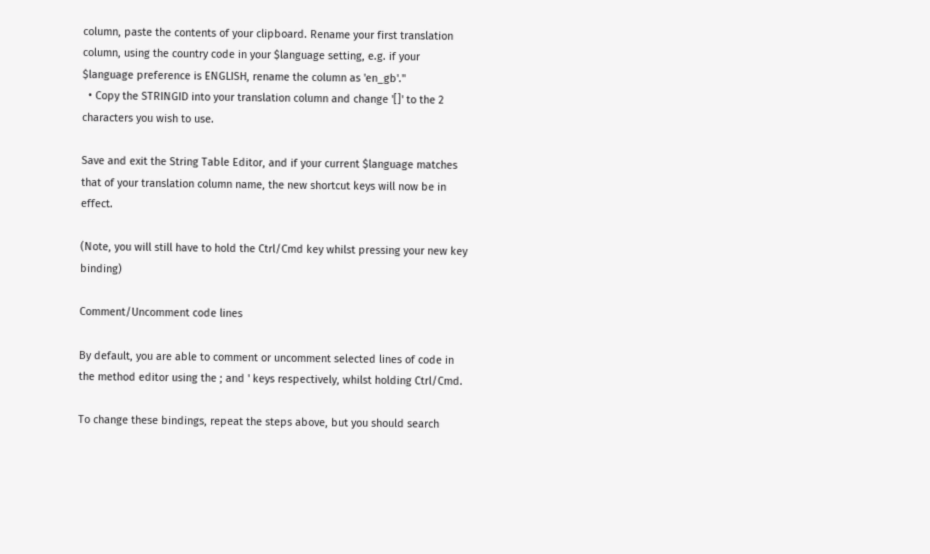column, paste the contents of your clipboard. Rename your first translation column, using the country code in your $language setting, e.g. if your $language preference is ENGLISH, rename the column as 'en_gb'."
  • Copy the STRINGID into your translation column and change '[]' to the 2 characters you wish to use.

Save and exit the String Table Editor, and if your current $language matches that of your translation column name, the new shortcut keys will now be in effect.

(Note, you will still have to hold the Ctrl/Cmd key whilst pressing your new key binding)

Comment/Uncomment code lines

By default, you are able to comment or uncomment selected lines of code in the method editor using the ; and ' keys respectively, whilst holding Ctrl/Cmd.

To change these bindings, repeat the steps above, but you should search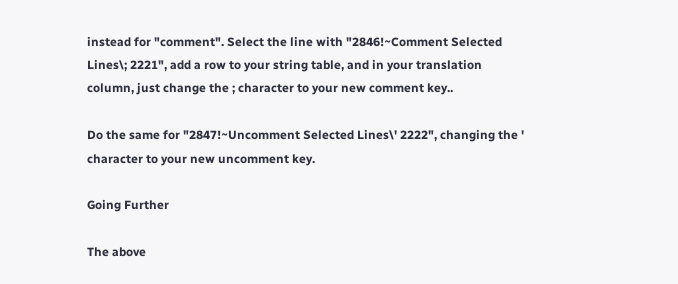instead for "comment". Select the line with "2846!~Comment Selected Lines\; 2221", add a row to your string table, and in your translation column, just change the ; character to your new comment key..

Do the same for "2847!~Uncomment Selected Lines\' 2222", changing the ' character to your new uncomment key.

Going Further

The above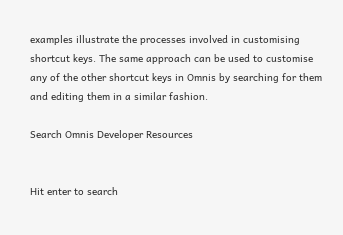examples illustrate the processes involved in customising shortcut keys. The same approach can be used to customise any of the other shortcut keys in Omnis by searching for them and editing them in a similar fashion.

Search Omnis Developer Resources


Hit enter to search